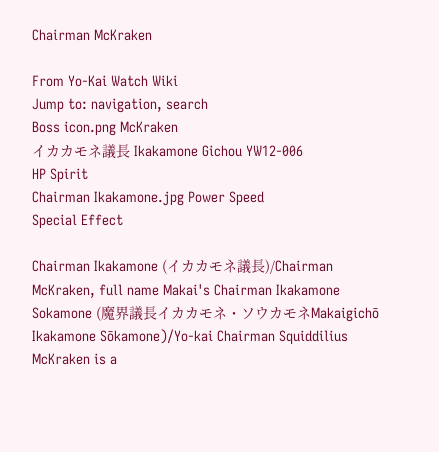Chairman McKraken

From Yo-Kai Watch Wiki
Jump to: navigation, search
Boss icon.png McKraken
イカカモネ議長 Ikakamone Gichou YW12-006
HP Spirit
Chairman Ikakamone.jpg Power Speed
Special Effect

Chairman Ikakamone (イカカモネ議長)/Chairman McKraken, full name Makai's Chairman Ikakamone Sokamone (魔界議長イカカモネ・ソウカモネMakaigichō Ikakamone Sōkamone)/Yo-kai Chairman Squiddilius McKraken is a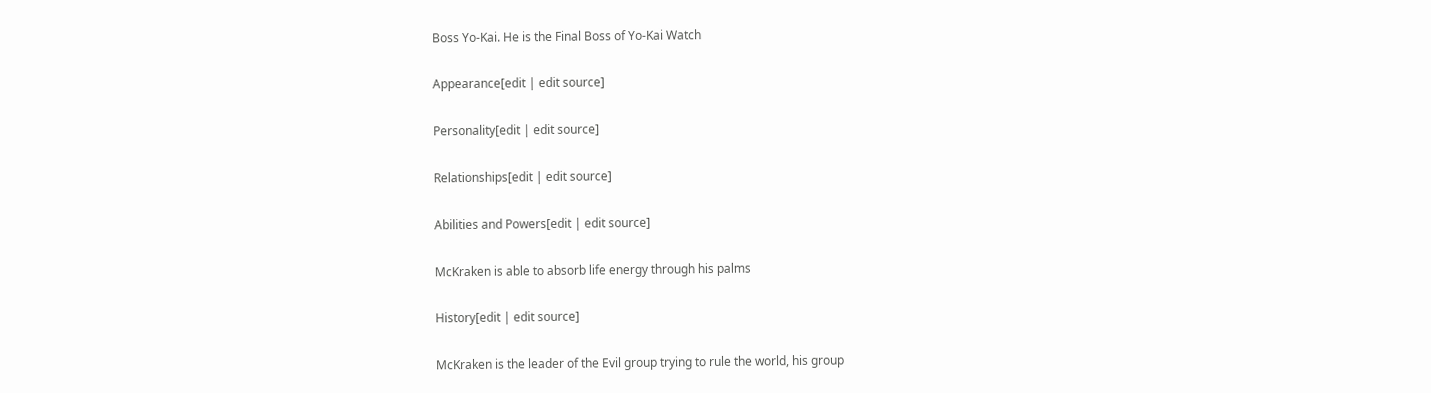Boss Yo-Kai. He is the Final Boss of Yo-Kai Watch

Appearance[edit | edit source]

Personality[edit | edit source]

Relationships[edit | edit source]

Abilities and Powers[edit | edit source]

McKraken is able to absorb life energy through his palms

History[edit | edit source]

McKraken is the leader of the Evil group trying to rule the world, his group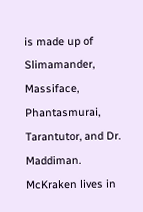is made up of Slimamander, Massiface, Phantasmurai, Tarantutor, and Dr. Maddiman. McKraken lives in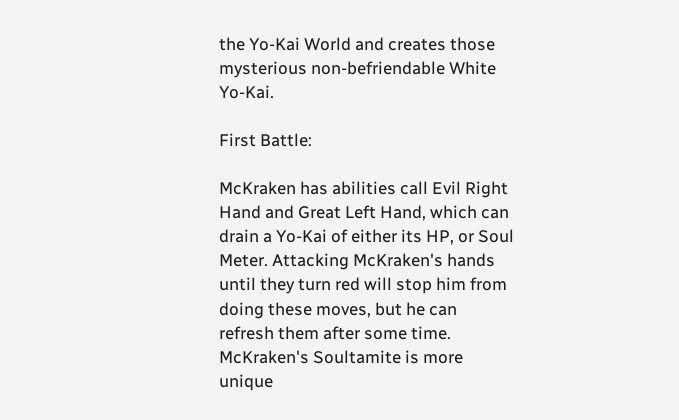the Yo-Kai World and creates those mysterious non-befriendable White Yo-Kai.

First Battle:

McKraken has abilities call Evil Right Hand and Great Left Hand, which can drain a Yo-Kai of either its HP, or Soul Meter. Attacking McKraken's hands until they turn red will stop him from doing these moves, but he can refresh them after some time. McKraken's Soultamite is more unique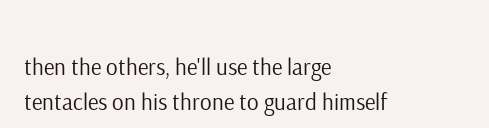then the others, he'll use the large tentacles on his throne to guard himself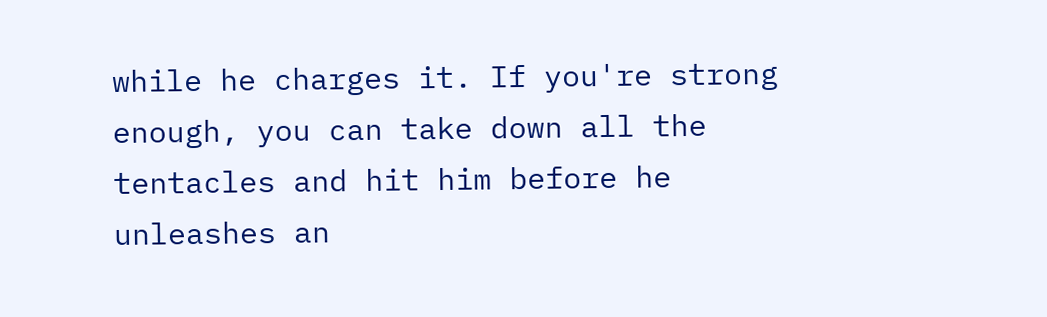while he charges it. If you're strong enough, you can take down all the tentacles and hit him before he unleashes an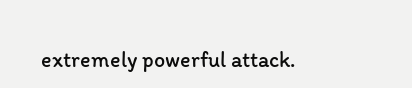extremely powerful attack.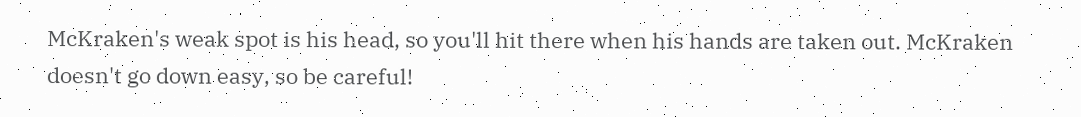McKraken's weak spot is his head, so you'll hit there when his hands are taken out. McKraken doesn't go down easy, so be careful!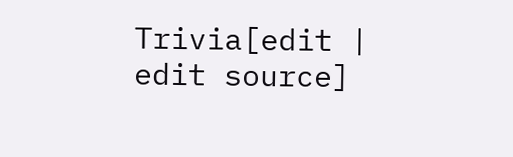Trivia[edit | edit source]